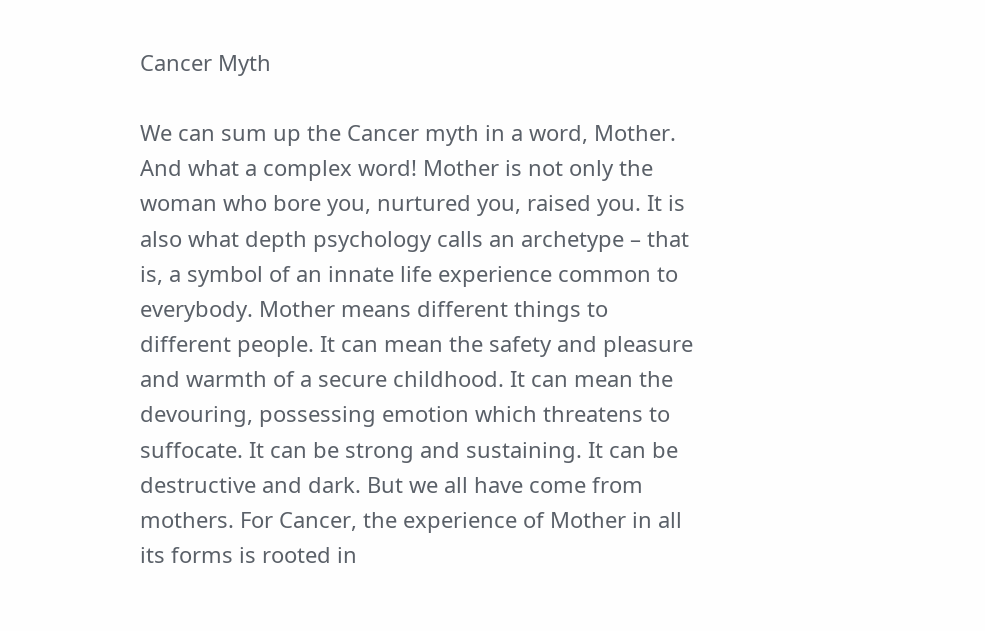Cancer Myth

We can sum up the Cancer myth in a word, Mother. And what a complex word! Mother is not only the woman who bore you, nurtured you, raised you. It is also what depth psychology calls an archetype – that is, a symbol of an innate life experience common to everybody. Mother means different things to different people. It can mean the safety and pleasure and warmth of a secure childhood. It can mean the devouring, possessing emotion which threatens to suffocate. It can be strong and sustaining. It can be destructive and dark. But we all have come from mothers. For Cancer, the experience of Mother in all its forms is rooted in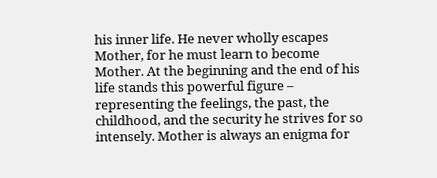his inner life. He never wholly escapes Mother, for he must learn to become Mother. At the beginning and the end of his life stands this powerful figure – representing the feelings, the past, the childhood, and the security he strives for so intensely. Mother is always an enigma for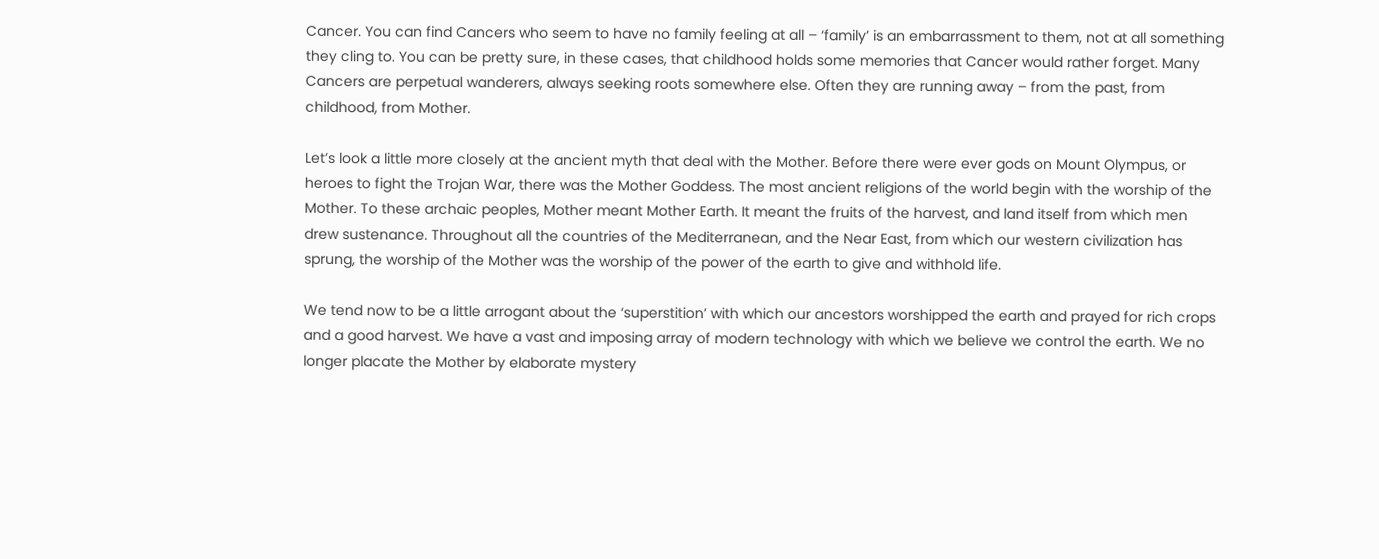Cancer. You can find Cancers who seem to have no family feeling at all – ‘family’ is an embarrassment to them, not at all something they cling to. You can be pretty sure, in these cases, that childhood holds some memories that Cancer would rather forget. Many Cancers are perpetual wanderers, always seeking roots somewhere else. Often they are running away – from the past, from childhood, from Mother.

Let’s look a little more closely at the ancient myth that deal with the Mother. Before there were ever gods on Mount Olympus, or heroes to fight the Trojan War, there was the Mother Goddess. The most ancient religions of the world begin with the worship of the Mother. To these archaic peoples, Mother meant Mother Earth. It meant the fruits of the harvest, and land itself from which men drew sustenance. Throughout all the countries of the Mediterranean, and the Near East, from which our western civilization has sprung, the worship of the Mother was the worship of the power of the earth to give and withhold life.

We tend now to be a little arrogant about the ‘superstition’ with which our ancestors worshipped the earth and prayed for rich crops and a good harvest. We have a vast and imposing array of modern technology with which we believe we control the earth. We no longer placate the Mother by elaborate mystery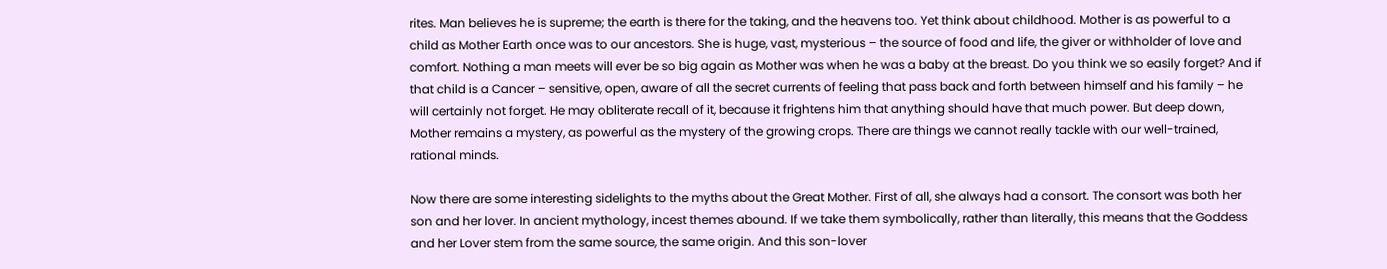rites. Man believes he is supreme; the earth is there for the taking, and the heavens too. Yet think about childhood. Mother is as powerful to a child as Mother Earth once was to our ancestors. She is huge, vast, mysterious – the source of food and life, the giver or withholder of love and comfort. Nothing a man meets will ever be so big again as Mother was when he was a baby at the breast. Do you think we so easily forget? And if that child is a Cancer – sensitive, open, aware of all the secret currents of feeling that pass back and forth between himself and his family – he will certainly not forget. He may obliterate recall of it, because it frightens him that anything should have that much power. But deep down, Mother remains a mystery, as powerful as the mystery of the growing crops. There are things we cannot really tackle with our well-trained, rational minds.

Now there are some interesting sidelights to the myths about the Great Mother. First of all, she always had a consort. The consort was both her son and her lover. In ancient mythology, incest themes abound. If we take them symbolically, rather than literally, this means that the Goddess and her Lover stem from the same source, the same origin. And this son-lover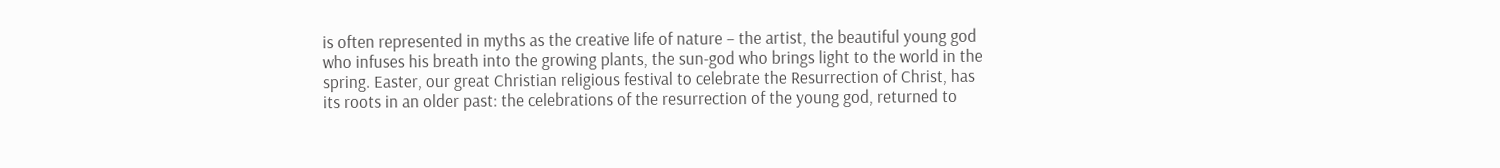is often represented in myths as the creative life of nature – the artist, the beautiful young god who infuses his breath into the growing plants, the sun-god who brings light to the world in the spring. Easter, our great Christian religious festival to celebrate the Resurrection of Christ, has its roots in an older past: the celebrations of the resurrection of the young god, returned to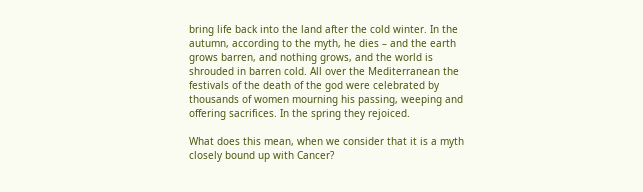bring life back into the land after the cold winter. In the autumn, according to the myth, he dies – and the earth grows barren, and nothing grows, and the world is shrouded in barren cold. All over the Mediterranean the festivals of the death of the god were celebrated by thousands of women mourning his passing, weeping and offering sacrifices. In the spring they rejoiced.

What does this mean, when we consider that it is a myth closely bound up with Cancer?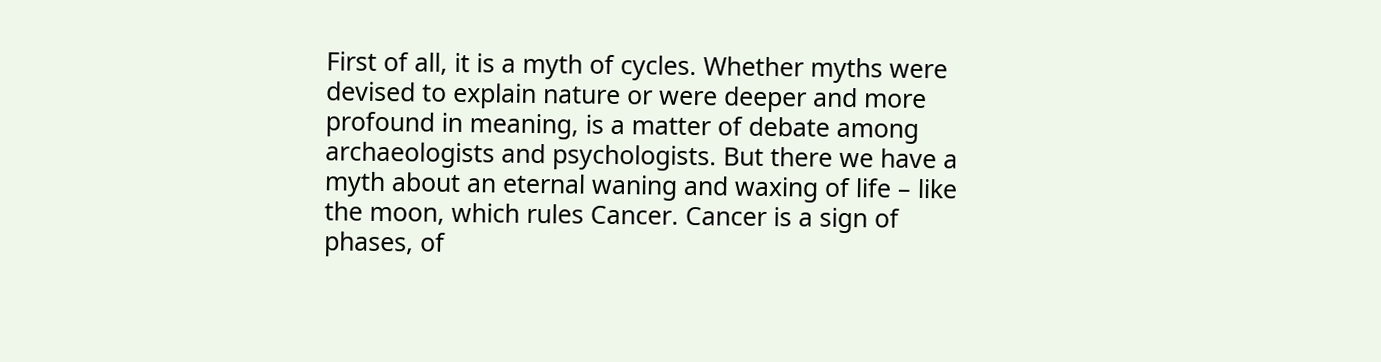First of all, it is a myth of cycles. Whether myths were devised to explain nature or were deeper and more profound in meaning, is a matter of debate among archaeologists and psychologists. But there we have a myth about an eternal waning and waxing of life – like the moon, which rules Cancer. Cancer is a sign of phases, of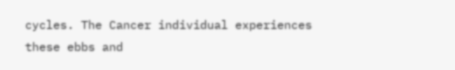cycles. The Cancer individual experiences these ebbs and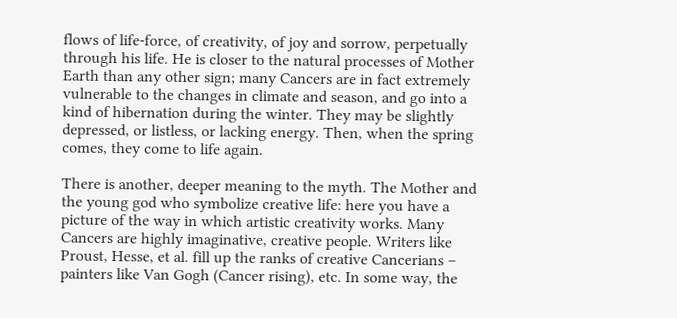flows of life-force, of creativity, of joy and sorrow, perpetually through his life. He is closer to the natural processes of Mother Earth than any other sign; many Cancers are in fact extremely vulnerable to the changes in climate and season, and go into a kind of hibernation during the winter. They may be slightly depressed, or listless, or lacking energy. Then, when the spring comes, they come to life again.

There is another, deeper meaning to the myth. The Mother and the young god who symbolize creative life: here you have a picture of the way in which artistic creativity works. Many Cancers are highly imaginative, creative people. Writers like Proust, Hesse, et al. fill up the ranks of creative Cancerians – painters like Van Gogh (Cancer rising), etc. In some way, the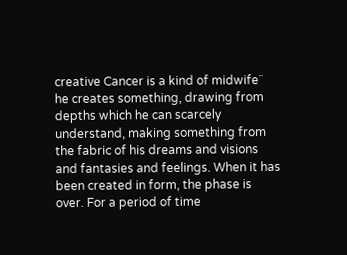creative Cancer is a kind of midwife¨ he creates something, drawing from depths which he can scarcely understand, making something from the fabric of his dreams and visions and fantasies and feelings. When it has been created in form, the phase is over. For a period of time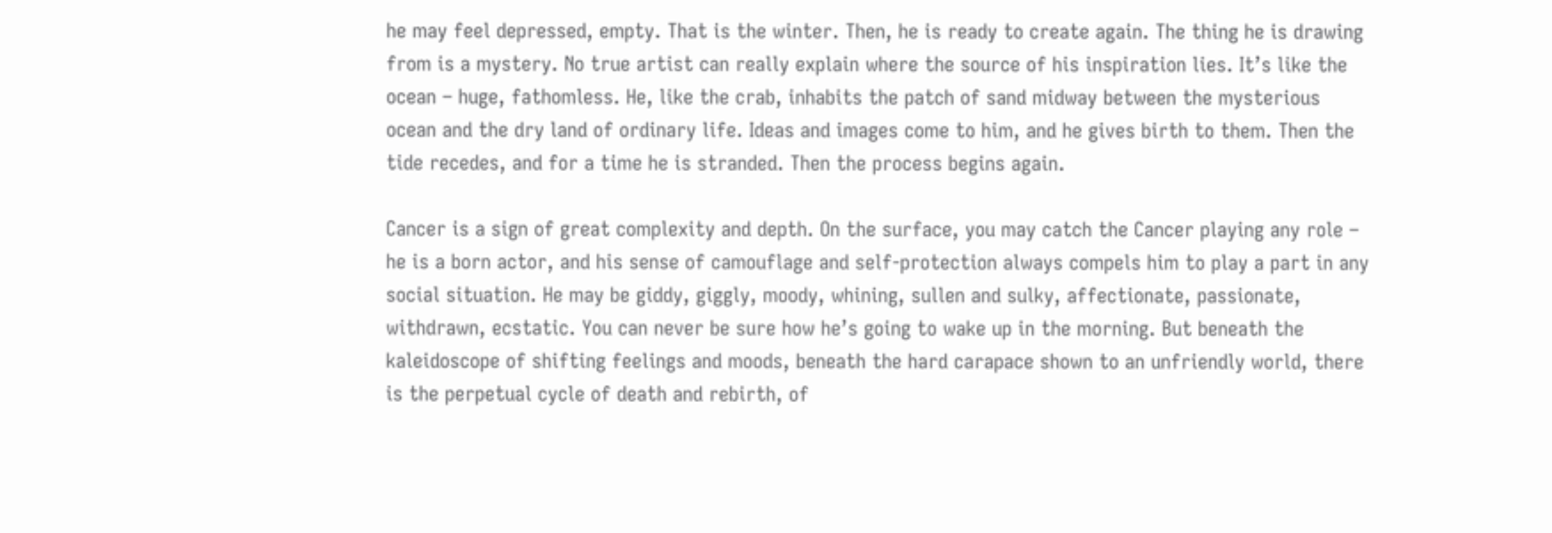he may feel depressed, empty. That is the winter. Then, he is ready to create again. The thing he is drawing from is a mystery. No true artist can really explain where the source of his inspiration lies. It’s like the ocean – huge, fathomless. He, like the crab, inhabits the patch of sand midway between the mysterious ocean and the dry land of ordinary life. Ideas and images come to him, and he gives birth to them. Then the tide recedes, and for a time he is stranded. Then the process begins again.

Cancer is a sign of great complexity and depth. On the surface, you may catch the Cancer playing any role – he is a born actor, and his sense of camouflage and self-protection always compels him to play a part in any social situation. He may be giddy, giggly, moody, whining, sullen and sulky, affectionate, passionate, withdrawn, ecstatic. You can never be sure how he’s going to wake up in the morning. But beneath the kaleidoscope of shifting feelings and moods, beneath the hard carapace shown to an unfriendly world, there is the perpetual cycle of death and rebirth, of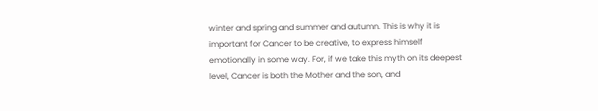winter and spring and summer and autumn. This is why it is important for Cancer to be creative, to express himself emotionally in some way. For, if we take this myth on its deepest level, Cancer is both the Mother and the son, and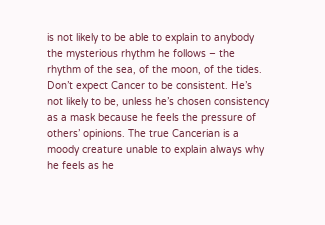is not likely to be able to explain to anybody the mysterious rhythm he follows – the rhythm of the sea, of the moon, of the tides. Don’t expect Cancer to be consistent. He’s not likely to be, unless he’s chosen consistency as a mask because he feels the pressure of others’ opinions. The true Cancerian is a moody creature unable to explain always why he feels as he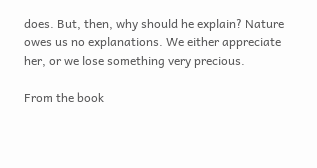does. But, then, why should he explain? Nature owes us no explanations. We either appreciate her, or we lose something very precious.

From the book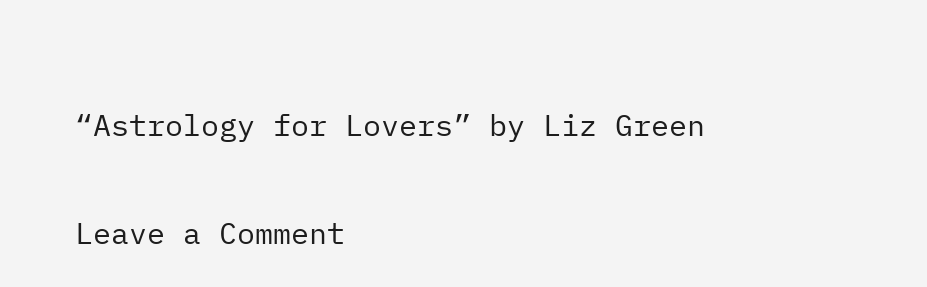“Astrology for Lovers” by Liz Green

Leave a Comment